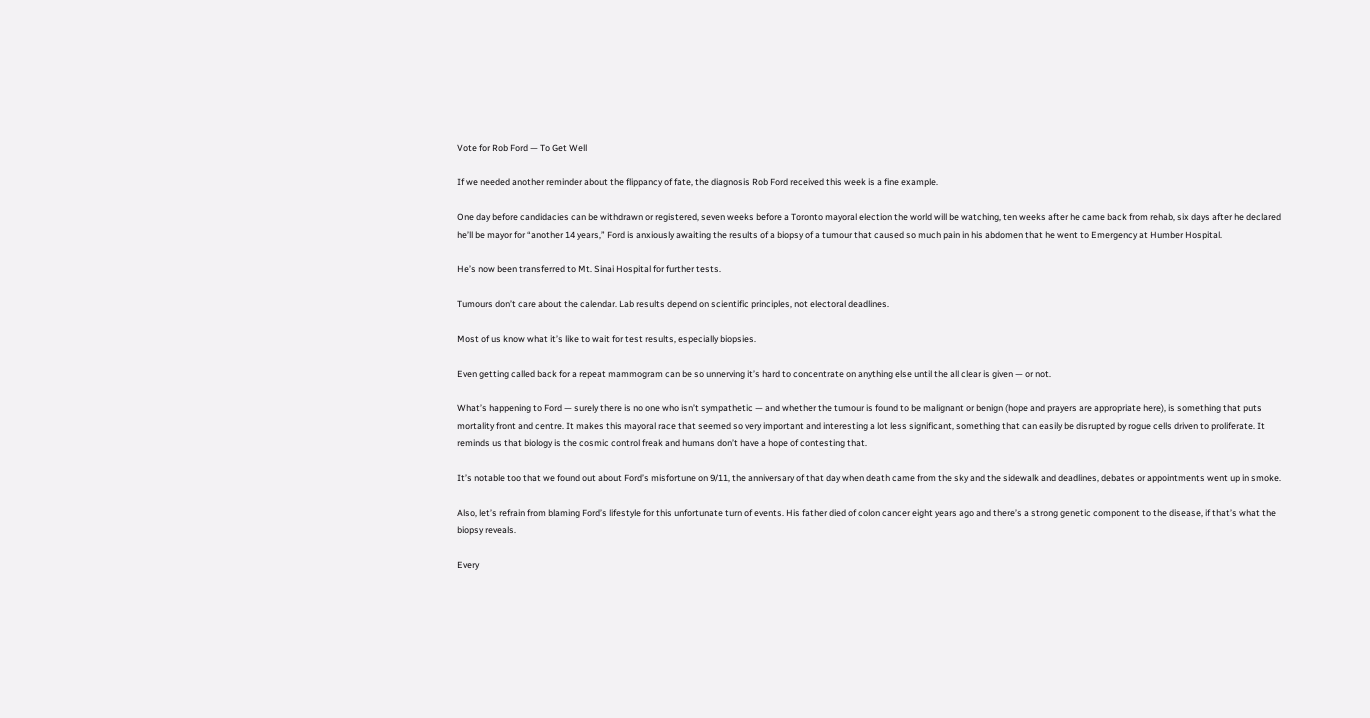Vote for Rob Ford — To Get Well

If we needed another reminder about the flippancy of fate, the diagnosis Rob Ford received this week is a fine example.

One day before candidacies can be withdrawn or registered, seven weeks before a Toronto mayoral election the world will be watching, ten weeks after he came back from rehab, six days after he declared he’ll be mayor for “another 14 years,” Ford is anxiously awaiting the results of a biopsy of a tumour that caused so much pain in his abdomen that he went to Emergency at Humber Hospital.

He’s now been transferred to Mt. Sinai Hospital for further tests.

Tumours don’t care about the calendar. Lab results depend on scientific principles, not electoral deadlines.

Most of us know what it’s like to wait for test results, especially biopsies.

Even getting called back for a repeat mammogram can be so unnerving it’s hard to concentrate on anything else until the all clear is given — or not.

What’s happening to Ford — surely there is no one who isn’t sympathetic — and whether the tumour is found to be malignant or benign (hope and prayers are appropriate here), is something that puts mortality front and centre. It makes this mayoral race that seemed so very important and interesting a lot less significant, something that can easily be disrupted by rogue cells driven to proliferate. It reminds us that biology is the cosmic control freak and humans don’t have a hope of contesting that.

It’s notable too that we found out about Ford’s misfortune on 9/11, the anniversary of that day when death came from the sky and the sidewalk and deadlines, debates or appointments went up in smoke.

Also, let’s refrain from blaming Ford’s lifestyle for this unfortunate turn of events. His father died of colon cancer eight years ago and there’s a strong genetic component to the disease, if that’s what the biopsy reveals.

Every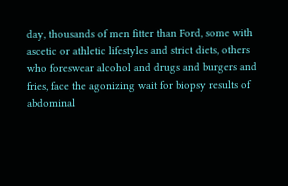day, thousands of men fitter than Ford, some with ascetic or athletic lifestyles and strict diets, others who foreswear alcohol and drugs and burgers and fries, face the agonizing wait for biopsy results of abdominal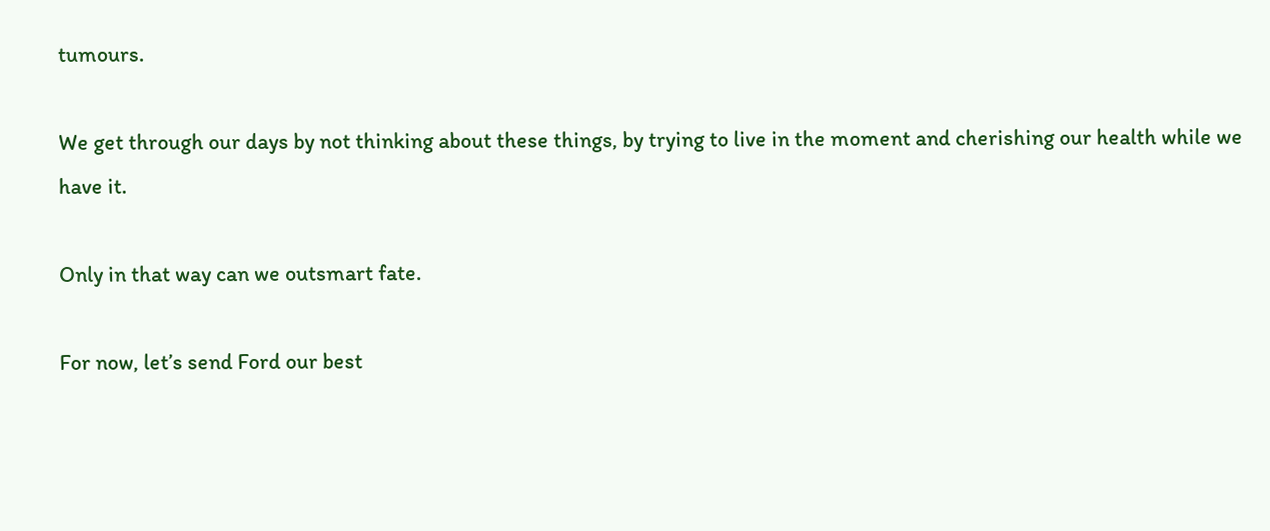tumours.

We get through our days by not thinking about these things, by trying to live in the moment and cherishing our health while we have it.

Only in that way can we outsmart fate.

For now, let’s send Ford our best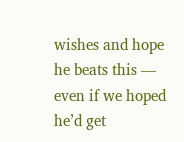wishes and hope he beats this — even if we hoped he’d get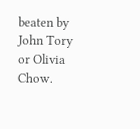beaten by John Tory or Olivia Chow.